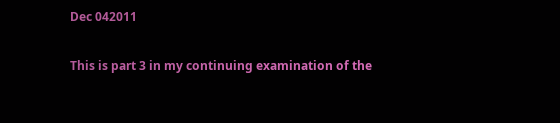Dec 042011

This is part 3 in my continuing examination of the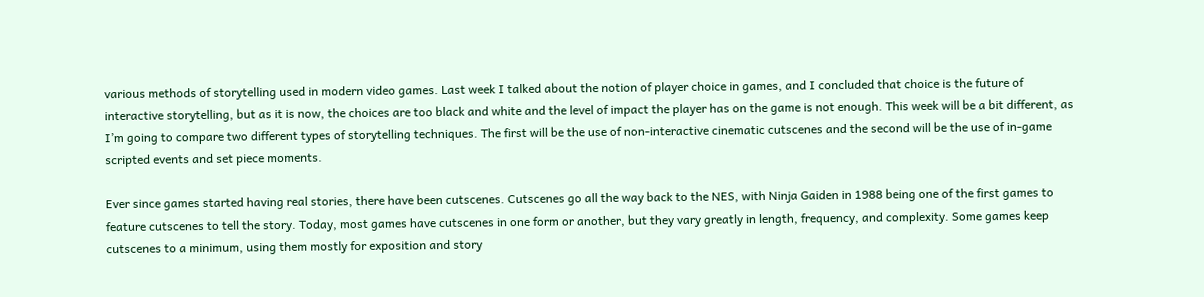various methods of storytelling used in modern video games. Last week I talked about the notion of player choice in games, and I concluded that choice is the future of interactive storytelling, but as it is now, the choices are too black and white and the level of impact the player has on the game is not enough. This week will be a bit different, as I’m going to compare two different types of storytelling techniques. The first will be the use of non-interactive cinematic cutscenes and the second will be the use of in-game scripted events and set piece moments.

Ever since games started having real stories, there have been cutscenes. Cutscenes go all the way back to the NES, with Ninja Gaiden in 1988 being one of the first games to feature cutscenes to tell the story. Today, most games have cutscenes in one form or another, but they vary greatly in length, frequency, and complexity. Some games keep cutscenes to a minimum, using them mostly for exposition and story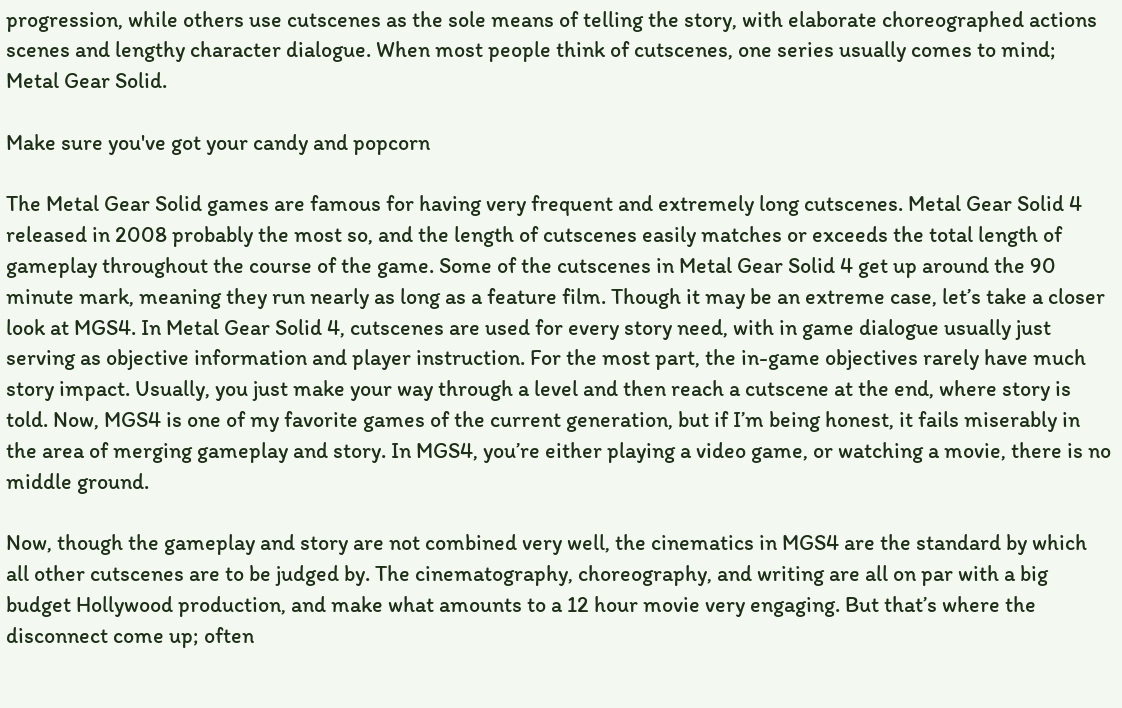progression, while others use cutscenes as the sole means of telling the story, with elaborate choreographed actions scenes and lengthy character dialogue. When most people think of cutscenes, one series usually comes to mind; Metal Gear Solid.

Make sure you've got your candy and popcorn

The Metal Gear Solid games are famous for having very frequent and extremely long cutscenes. Metal Gear Solid 4 released in 2008 probably the most so, and the length of cutscenes easily matches or exceeds the total length of gameplay throughout the course of the game. Some of the cutscenes in Metal Gear Solid 4 get up around the 90 minute mark, meaning they run nearly as long as a feature film. Though it may be an extreme case, let’s take a closer look at MGS4. In Metal Gear Solid 4, cutscenes are used for every story need, with in game dialogue usually just serving as objective information and player instruction. For the most part, the in-game objectives rarely have much story impact. Usually, you just make your way through a level and then reach a cutscene at the end, where story is told. Now, MGS4 is one of my favorite games of the current generation, but if I’m being honest, it fails miserably in the area of merging gameplay and story. In MGS4, you’re either playing a video game, or watching a movie, there is no middle ground.

Now, though the gameplay and story are not combined very well, the cinematics in MGS4 are the standard by which all other cutscenes are to be judged by. The cinematography, choreography, and writing are all on par with a big budget Hollywood production, and make what amounts to a 12 hour movie very engaging. But that’s where the disconnect come up; often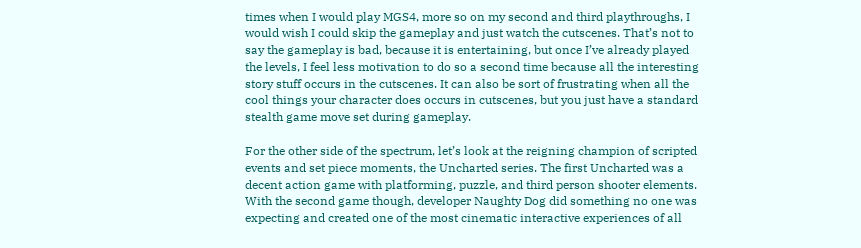times when I would play MGS4, more so on my second and third playthroughs, I would wish I could skip the gameplay and just watch the cutscenes. That’s not to say the gameplay is bad, because it is entertaining, but once I’ve already played the levels, I feel less motivation to do so a second time because all the interesting story stuff occurs in the cutscenes. It can also be sort of frustrating when all the cool things your character does occurs in cutscenes, but you just have a standard stealth game move set during gameplay.

For the other side of the spectrum, let’s look at the reigning champion of scripted events and set piece moments, the Uncharted series. The first Uncharted was a decent action game with platforming, puzzle, and third person shooter elements. With the second game though, developer Naughty Dog did something no one was expecting and created one of the most cinematic interactive experiences of all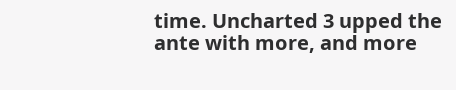time. Uncharted 3 upped the ante with more, and more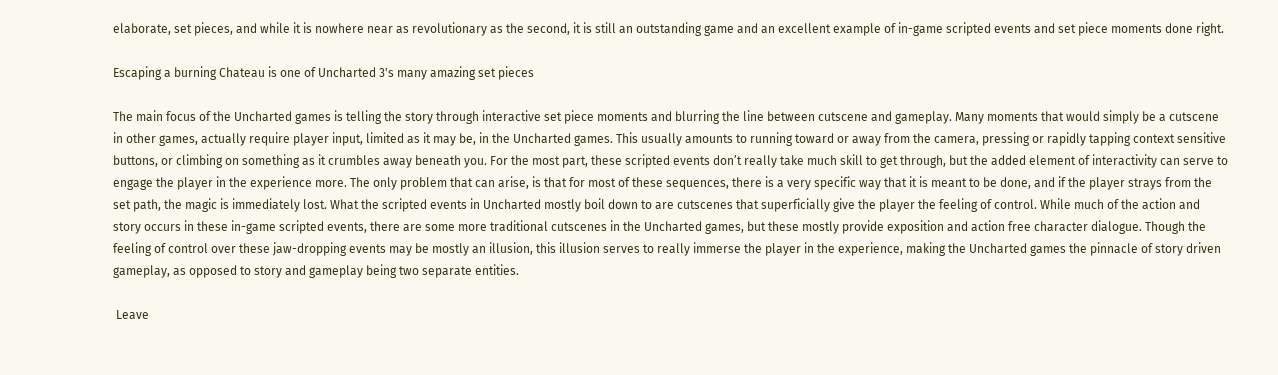elaborate, set pieces, and while it is nowhere near as revolutionary as the second, it is still an outstanding game and an excellent example of in-game scripted events and set piece moments done right.

Escaping a burning Chateau is one of Uncharted 3's many amazing set pieces

The main focus of the Uncharted games is telling the story through interactive set piece moments and blurring the line between cutscene and gameplay. Many moments that would simply be a cutscene in other games, actually require player input, limited as it may be, in the Uncharted games. This usually amounts to running toward or away from the camera, pressing or rapidly tapping context sensitive buttons, or climbing on something as it crumbles away beneath you. For the most part, these scripted events don’t really take much skill to get through, but the added element of interactivity can serve to engage the player in the experience more. The only problem that can arise, is that for most of these sequences, there is a very specific way that it is meant to be done, and if the player strays from the set path, the magic is immediately lost. What the scripted events in Uncharted mostly boil down to are cutscenes that superficially give the player the feeling of control. While much of the action and story occurs in these in-game scripted events, there are some more traditional cutscenes in the Uncharted games, but these mostly provide exposition and action free character dialogue. Though the feeling of control over these jaw-dropping events may be mostly an illusion, this illusion serves to really immerse the player in the experience, making the Uncharted games the pinnacle of story driven gameplay, as opposed to story and gameplay being two separate entities.

 Leave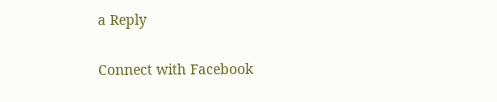a Reply

Connect with Facebook